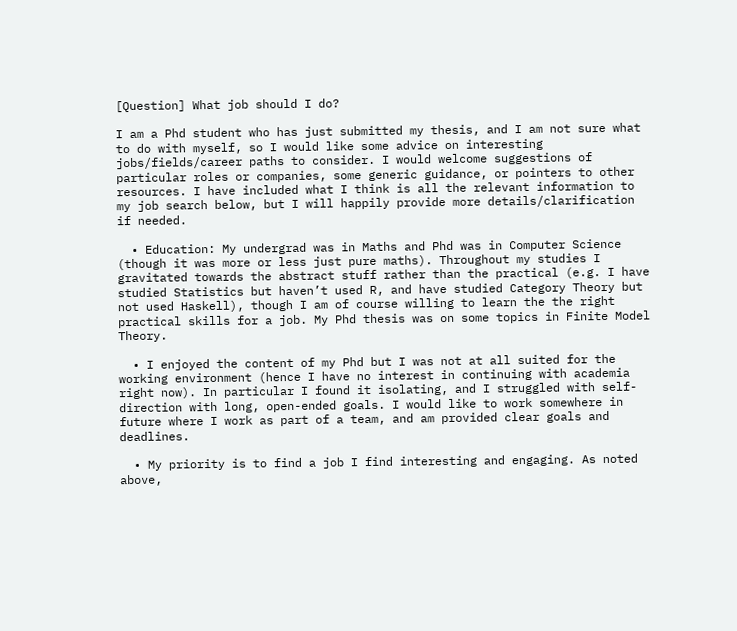[Question] What job should I do?

I am a Phd student who has just submitted my thesis, and I am not sure what to do with myself, so I would like some advice on interesting jobs/fields/career paths to consider. I would welcome suggestions of particular roles or companies, some generic guidance, or pointers to other resources. I have included what I think is all the relevant information to my job search below, but I will happily provide more details/clarification if needed.

  • Education: My undergrad was in Maths and Phd was in Computer Science (though it was more or less just pure maths). Throughout my studies I gravitated towards the abstract stuff rather than the practical (e.g. I have studied Statistics but haven’t used R, and have studied Category Theory but not used Haskell), though I am of course willing to learn the the right practical skills for a job. My Phd thesis was on some topics in Finite Model Theory.

  • I enjoyed the content of my Phd but I was not at all suited for the working environment (hence I have no interest in continuing with academia right now). In particular I found it isolating, and I struggled with self-direction with long, open-ended goals. I would like to work somewhere in future where I work as part of a team, and am provided clear goals and deadlines.

  • My priority is to find a job I find interesting and engaging. As noted above,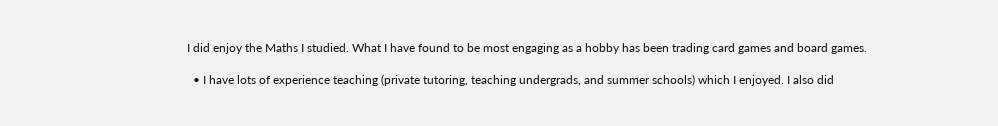I did enjoy the Maths I studied. What I have found to be most engaging as a hobby has been trading card games and board games.

  • I have lots of experience teaching (private tutoring, teaching undergrads, and summer schools) which I enjoyed. I also did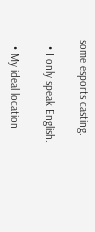some esports casting.

  • I only speak English.

  • My ideal location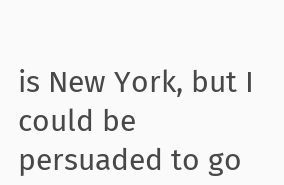is New York, but I could be persuaded to go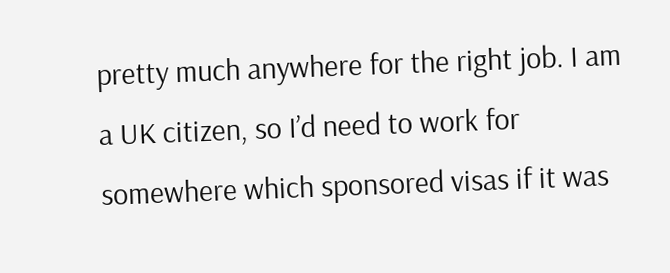pretty much anywhere for the right job. I am a UK citizen, so I’d need to work for somewhere which sponsored visas if it was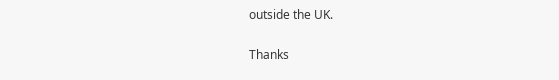outside the UK.

Thanks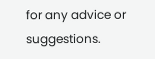for any advice or suggestions.